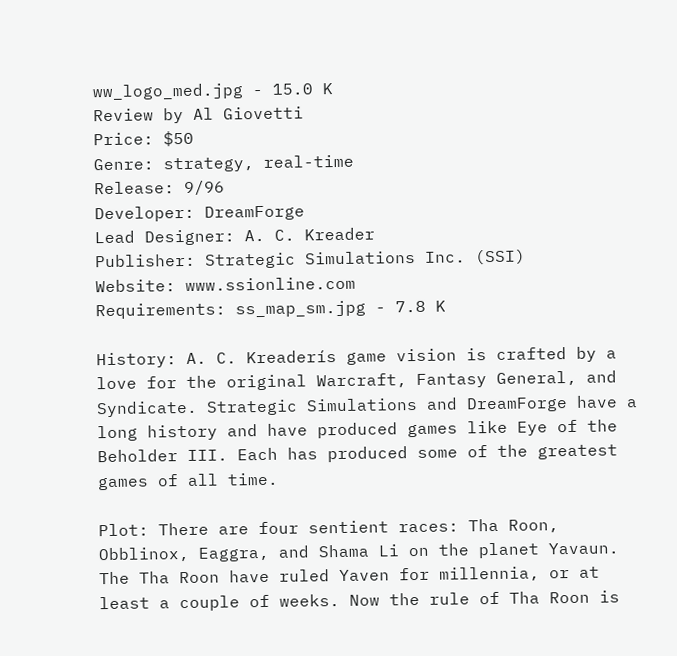ww_logo_med.jpg - 15.0 K
Review by Al Giovetti
Price: $50
Genre: strategy, real-time
Release: 9/96
Developer: DreamForge
Lead Designer: A. C. Kreader
Publisher: Strategic Simulations Inc. (SSI)
Website: www.ssionline.com
Requirements: ss_map_sm.jpg - 7.8 K

History: A. C. Kreaderís game vision is crafted by a love for the original Warcraft, Fantasy General, and Syndicate. Strategic Simulations and DreamForge have a long history and have produced games like Eye of the Beholder III. Each has produced some of the greatest games of all time.

Plot: There are four sentient races: Tha Roon, Obblinox, Eaggra, and Shama Li on the planet Yavaun. The Tha Roon have ruled Yaven for millennia, or at least a couple of weeks. Now the rule of Tha Roon is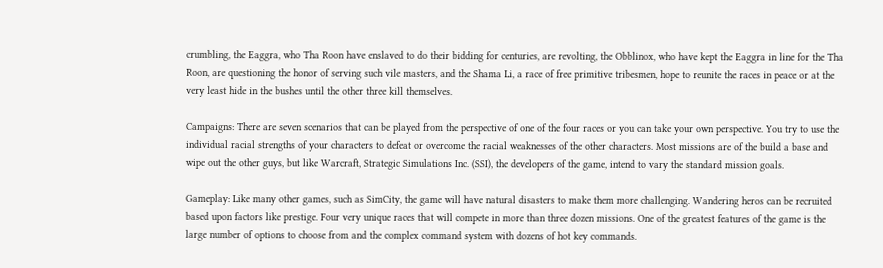crumbling, the Eaggra, who Tha Roon have enslaved to do their bidding for centuries, are revolting, the Obblinox, who have kept the Eaggra in line for the Tha Roon, are questioning the honor of serving such vile masters, and the Shama Li, a race of free primitive tribesmen, hope to reunite the races in peace or at the very least hide in the bushes until the other three kill themselves.

Campaigns: There are seven scenarios that can be played from the perspective of one of the four races or you can take your own perspective. You try to use the individual racial strengths of your characters to defeat or overcome the racial weaknesses of the other characters. Most missions are of the build a base and wipe out the other guys, but like Warcraft, Strategic Simulations Inc. (SSI), the developers of the game, intend to vary the standard mission goals.

Gameplay: Like many other games, such as SimCity, the game will have natural disasters to make them more challenging. Wandering heros can be recruited based upon factors like prestige. Four very unique races that will compete in more than three dozen missions. One of the greatest features of the game is the large number of options to choose from and the complex command system with dozens of hot key commands.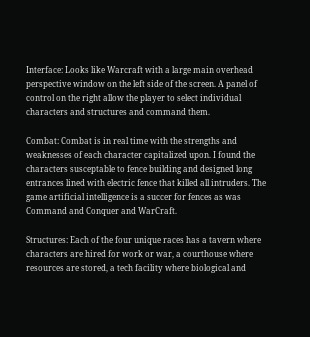Interface: Looks like Warcraft with a large main overhead perspective window on the left side of the screen. A panel of control on the right allow the player to select individual characters and structures and command them.

Combat: Combat is in real time with the strengths and weaknesses of each character capitalized upon. I found the characters susceptable to fence building and designed long entrances lined with electric fence that killed all intruders. The game artificial intelligence is a succer for fences as was Command and Conquer and WarCraft.

Structures: Each of the four unique races has a tavern where characters are hired for work or war, a courthouse where resources are stored, a tech facility where biological and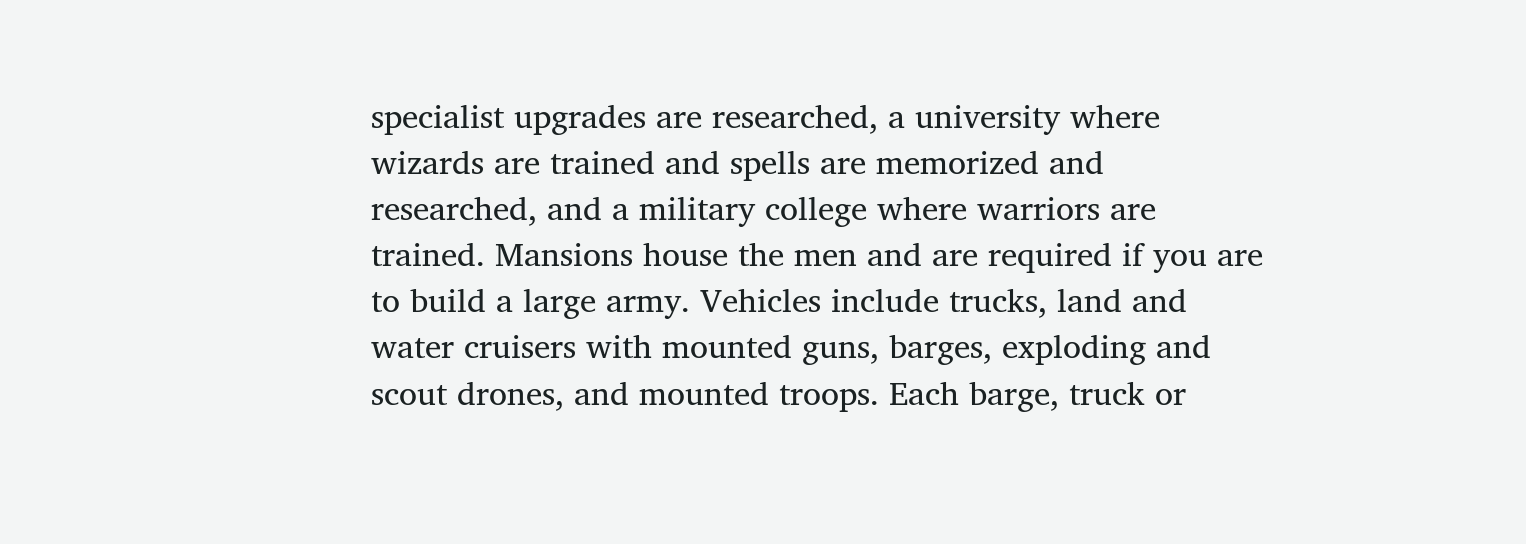specialist upgrades are researched, a university where wizards are trained and spells are memorized and researched, and a military college where warriors are trained. Mansions house the men and are required if you are to build a large army. Vehicles include trucks, land and water cruisers with mounted guns, barges, exploding and scout drones, and mounted troops. Each barge, truck or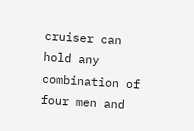cruiser can hold any combination of four men and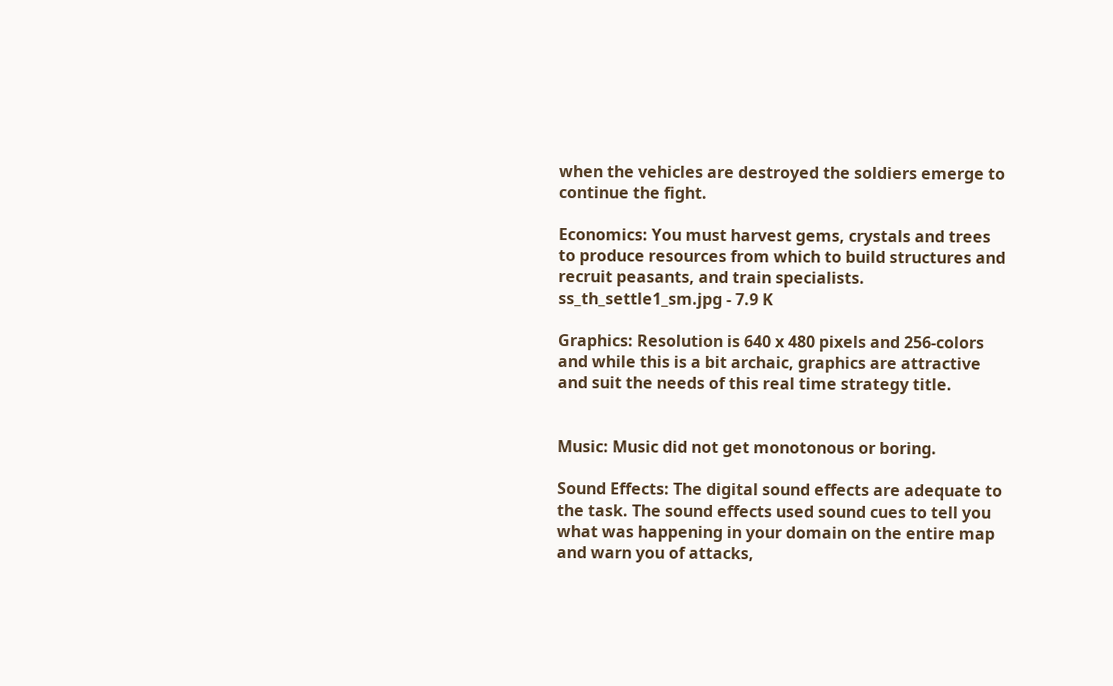when the vehicles are destroyed the soldiers emerge to continue the fight.

Economics: You must harvest gems, crystals and trees to produce resources from which to build structures and recruit peasants, and train specialists. ss_th_settle1_sm.jpg - 7.9 K

Graphics: Resolution is 640 x 480 pixels and 256-colors and while this is a bit archaic, graphics are attractive and suit the needs of this real time strategy title.


Music: Music did not get monotonous or boring.

Sound Effects: The digital sound effects are adequate to the task. The sound effects used sound cues to tell you what was happening in your domain on the entire map and warn you of attacks,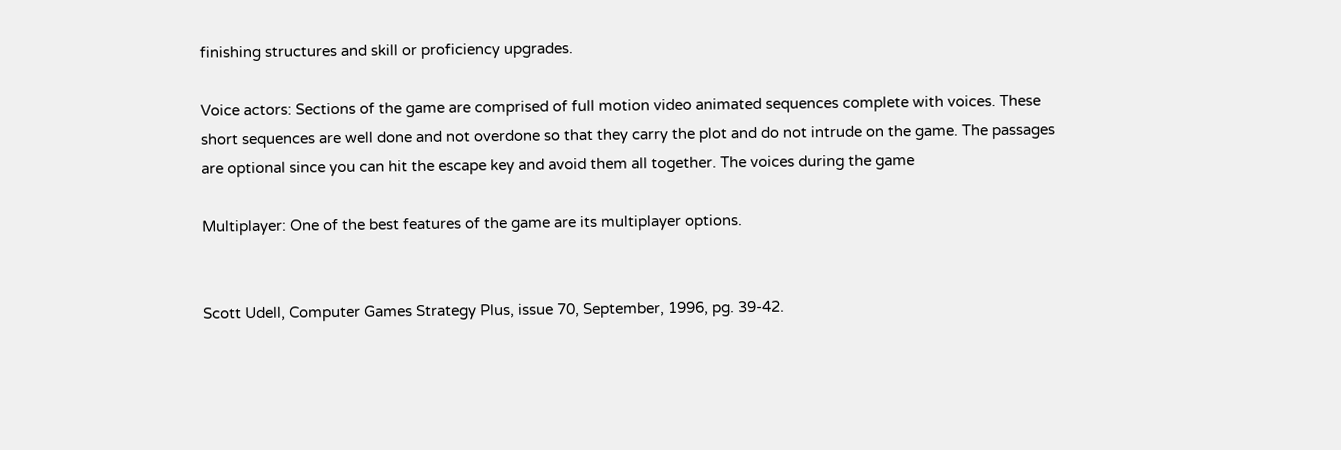finishing structures and skill or proficiency upgrades.

Voice actors: Sections of the game are comprised of full motion video animated sequences complete with voices. These short sequences are well done and not overdone so that they carry the plot and do not intrude on the game. The passages are optional since you can hit the escape key and avoid them all together. The voices during the game

Multiplayer: One of the best features of the game are its multiplayer options.


Scott Udell, Computer Games Strategy Plus, issue 70, September, 1996, pg. 39-42.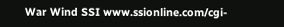War Wind SSI www.ssionline.com/cgi-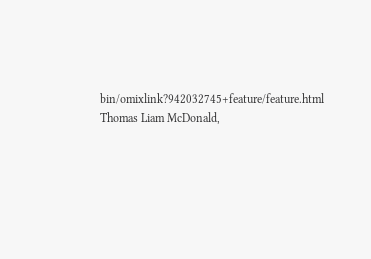bin/omixlink?942032745+feature/feature.html
Thomas Liam McDonald,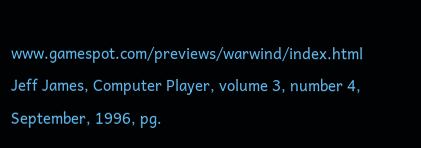www.gamespot.com/previews/warwind/index.html
Jeff James, Computer Player, volume 3, number 4, September, 1996, pg.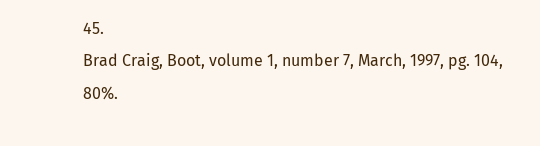45.
Brad Craig, Boot, volume 1, number 7, March, 1997, pg. 104, 80%.